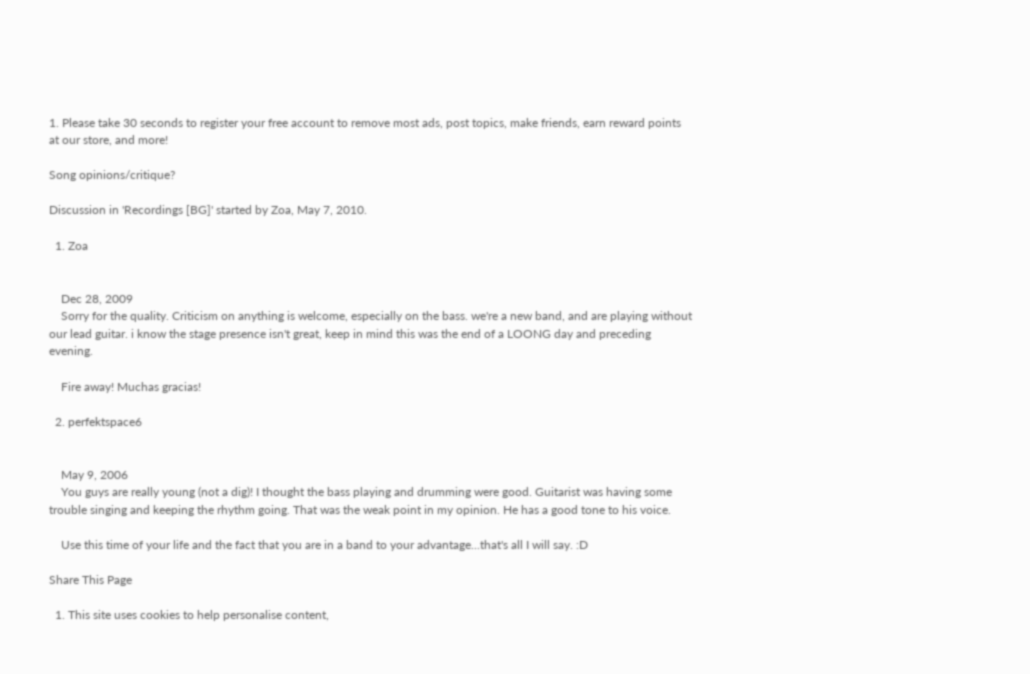1. Please take 30 seconds to register your free account to remove most ads, post topics, make friends, earn reward points at our store, and more!

Song opinions/critique?

Discussion in 'Recordings [BG]' started by Zoa, May 7, 2010.

  1. Zoa


    Dec 28, 2009
    Sorry for the quality. Criticism on anything is welcome, especially on the bass. we're a new band, and are playing without our lead guitar. i know the stage presence isn't great, keep in mind this was the end of a LOONG day and preceding evening.

    Fire away! Muchas gracias!

  2. perfektspace6


    May 9, 2006
    You guys are really young (not a dig)! I thought the bass playing and drumming were good. Guitarist was having some trouble singing and keeping the rhythm going. That was the weak point in my opinion. He has a good tone to his voice.

    Use this time of your life and the fact that you are in a band to your advantage...that's all I will say. :D

Share This Page

  1. This site uses cookies to help personalise content,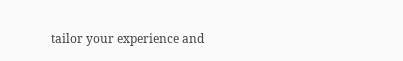tailor your experience and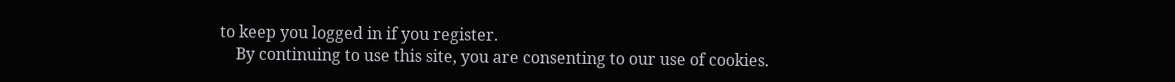to keep you logged in if you register.
    By continuing to use this site, you are consenting to our use of cookies.